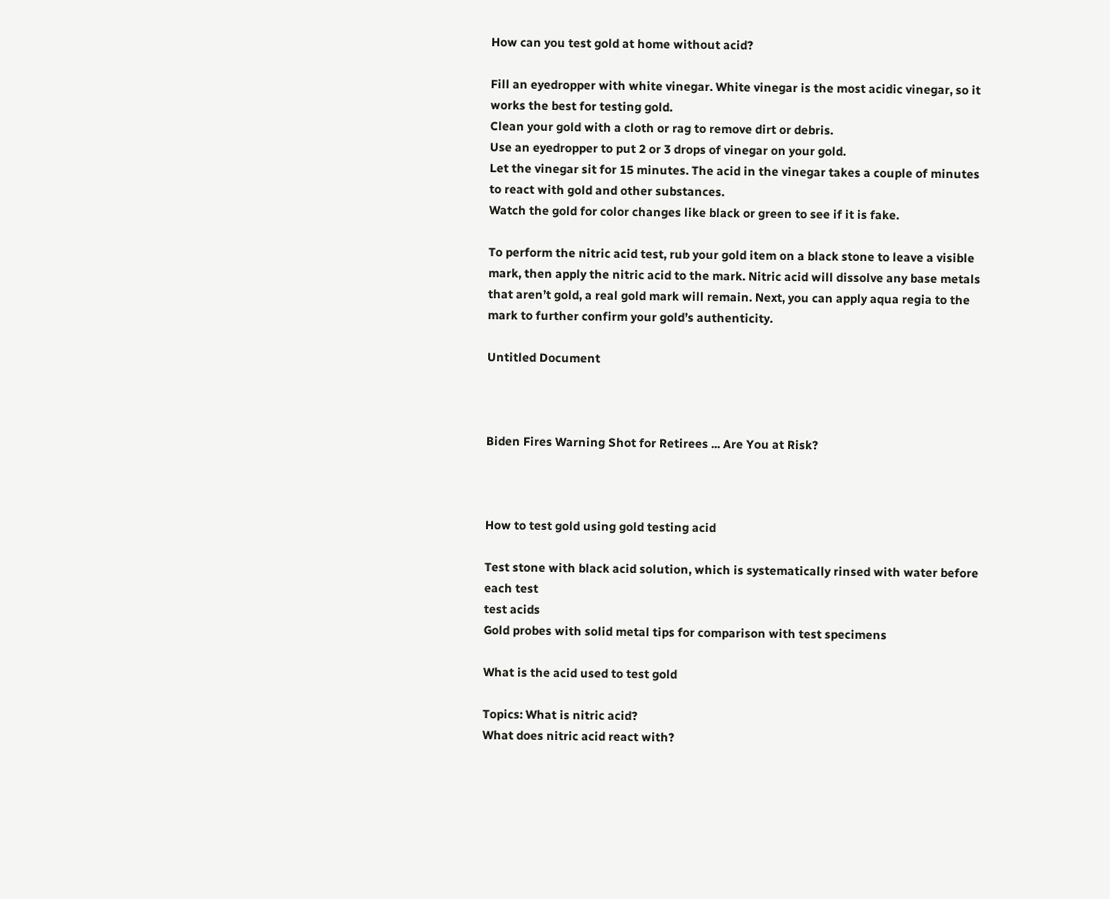How can you test gold at home without acid?

Fill an eyedropper with white vinegar. White vinegar is the most acidic vinegar, so it works the best for testing gold.
Clean your gold with a cloth or rag to remove dirt or debris.
Use an eyedropper to put 2 or 3 drops of vinegar on your gold.
Let the vinegar sit for 15 minutes. The acid in the vinegar takes a couple of minutes to react with gold and other substances.
Watch the gold for color changes like black or green to see if it is fake.

To perform the nitric acid test, rub your gold item on a black stone to leave a visible mark, then apply the nitric acid to the mark. Nitric acid will dissolve any base metals that aren’t gold, a real gold mark will remain. Next, you can apply aqua regia to the mark to further confirm your gold’s authenticity.

Untitled Document



Biden Fires Warning Shot for Retirees ... Are You at Risk?



How to test gold using gold testing acid

Test stone with black acid solution, which is systematically rinsed with water before each test
test acids
Gold probes with solid metal tips for comparison with test specimens

What is the acid used to test gold

Topics: What is nitric acid?
What does nitric acid react with?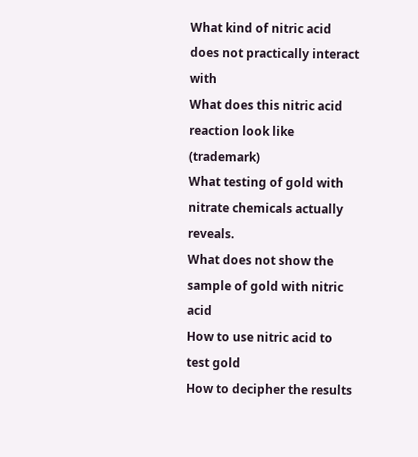What kind of nitric acid does not practically interact with
What does this nitric acid reaction look like (trademark)
What testing of gold with nitrate chemicals actually reveals.
What does not show the sample of gold with nitric acid
How to use nitric acid to test gold
How to decipher the results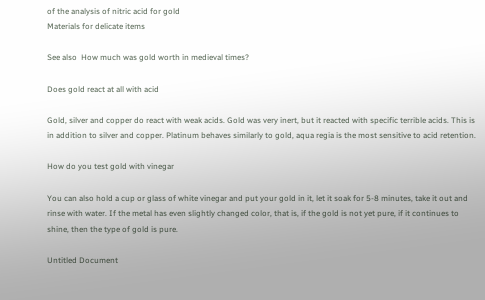of the analysis of nitric acid for gold
Materials for delicate items

See also  How much was gold worth in medieval times?

Does gold react at all with acid

Gold, silver and copper do react with weak acids. Gold was very inert, but it reacted with specific terrible acids. This is in addition to silver and copper. Platinum behaves similarly to gold, aqua regia is the most sensitive to acid retention.

How do you test gold with vinegar

You can also hold a cup or glass of white vinegar and put your gold in it, let it soak for 5-8 minutes, take it out and rinse with water. If the metal has even slightly changed color, that is, if the gold is not yet pure, if it continues to shine, then the type of gold is pure.

Untitled Document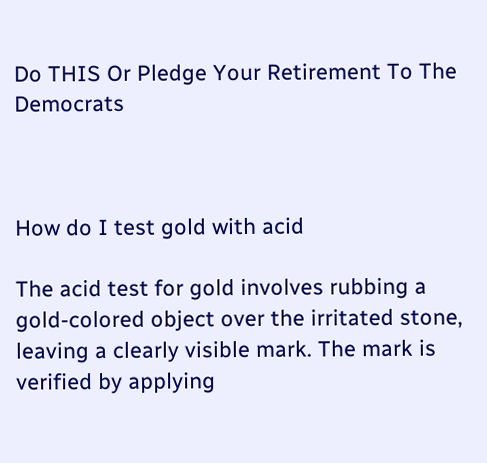Do THIS Or Pledge Your Retirement To The Democrats



How do I test gold with acid

The acid test for gold involves rubbing a gold-colored object over the irritated stone, leaving a clearly visible mark. The mark is verified by applying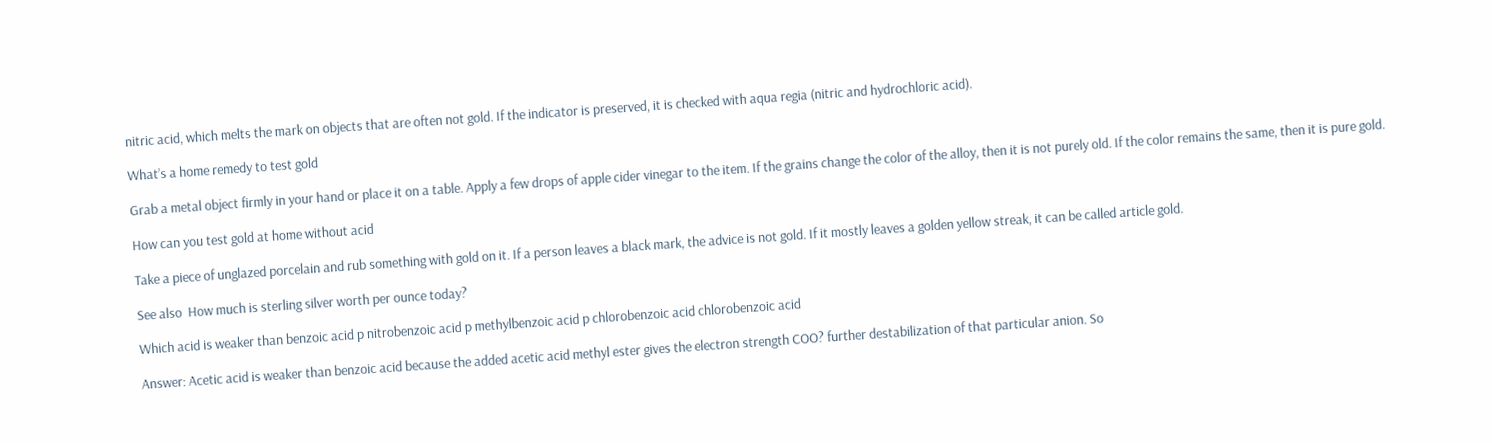nitric acid, which melts the mark on objects that are often not gold. If the indicator is preserved, it is checked with aqua regia (nitric and hydrochloric acid).

What’s a home remedy to test gold

Grab a metal object firmly in your hand or place it on a table. Apply a few drops of apple cider vinegar to the item. If the grains change the color of the alloy, then it is not purely old. If the color remains the same, then it is pure gold.

How can you test gold at home without acid

Take a piece of unglazed porcelain and rub something with gold on it. If a person leaves a black mark, the advice is not gold. If it mostly leaves a golden yellow streak, it can be called article gold.

See also  How much is sterling silver worth per ounce today?

Which acid is weaker than benzoic acid p nitrobenzoic acid p methylbenzoic acid p chlorobenzoic acid chlorobenzoic acid

Answer: Acetic acid is weaker than benzoic acid because the added acetic acid methyl ester gives the electron strength COO? further destabilization of that particular anion. So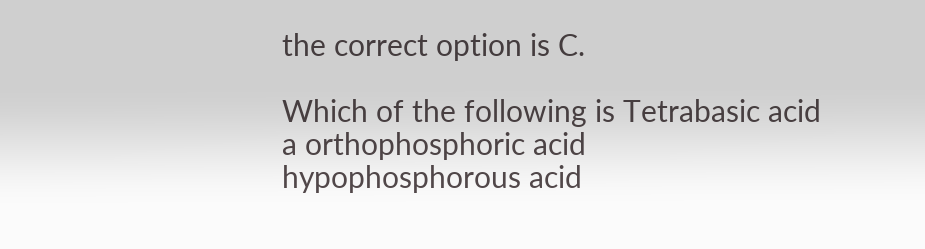the correct option is C.

Which of the following is Tetrabasic acid a orthophosphoric acid hypophosphorous acid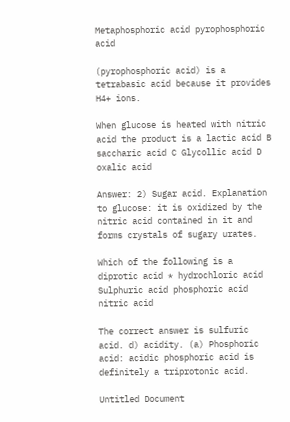Metaphosphoric acid pyrophosphoric acid

(pyrophosphoric acid) is a tetrabasic acid because it provides H4+ ions.

When glucose is heated with nitric acid the product is a lactic acid B saccharic acid C Glycollic acid D oxalic acid

Answer: 2) Sugar acid. Explanation to glucose: it is oxidized by the nitric acid contained in it and forms crystals of sugary urates.

Which of the following is a diprotic acid * hydrochloric acid Sulphuric acid phosphoric acid nitric acid

The correct answer is sulfuric acid. d) acidity. (a) Phosphoric acid: acidic phosphoric acid is definitely a triprotonic acid.

Untitled Document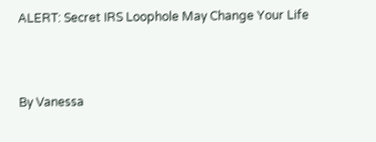ALERT: Secret IRS Loophole May Change Your Life



By Vanessa